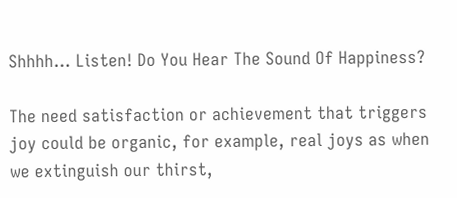Shhhh… Listen! Do You Hear The Sound Of Happiness?

The need satisfaction or achievement that triggers joy could be organic, for example, real joys as when we extinguish our thirst,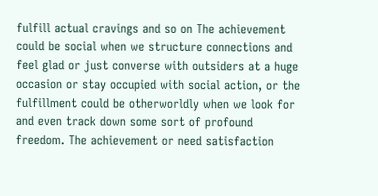fulfill actual cravings and so on The achievement could be social when we structure connections and feel glad or just converse with outsiders at a huge occasion or stay occupied with social action, or the fulfillment could be otherworldly when we look for and even track down some sort of profound freedom. The achievement or need satisfaction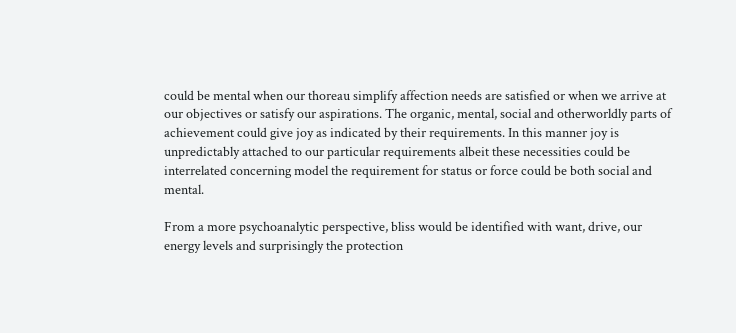could be mental when our thoreau simplify affection needs are satisfied or when we arrive at our objectives or satisfy our aspirations. The organic, mental, social and otherworldly parts of achievement could give joy as indicated by their requirements. In this manner joy is unpredictably attached to our particular requirements albeit these necessities could be interrelated concerning model the requirement for status or force could be both social and mental.

From a more psychoanalytic perspective, bliss would be identified with want, drive, our energy levels and surprisingly the protection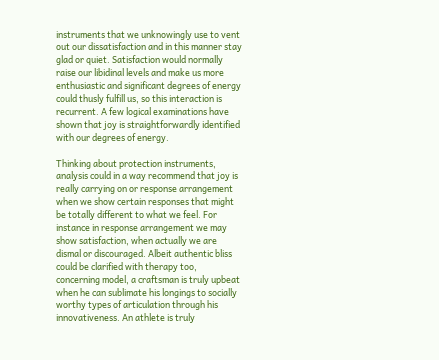instruments that we unknowingly use to vent out our dissatisfaction and in this manner stay glad or quiet. Satisfaction would normally raise our libidinal levels and make us more enthusiastic and significant degrees of energy could thusly fulfill us, so this interaction is recurrent. A few logical examinations have shown that joy is straightforwardly identified with our degrees of energy.

Thinking about protection instruments, analysis could in a way recommend that joy is really carrying on or response arrangement when we show certain responses that might be totally different to what we feel. For instance in response arrangement we may show satisfaction, when actually we are dismal or discouraged. Albeit authentic bliss could be clarified with therapy too, concerning model, a craftsman is truly upbeat when he can sublimate his longings to socially worthy types of articulation through his innovativeness. An athlete is truly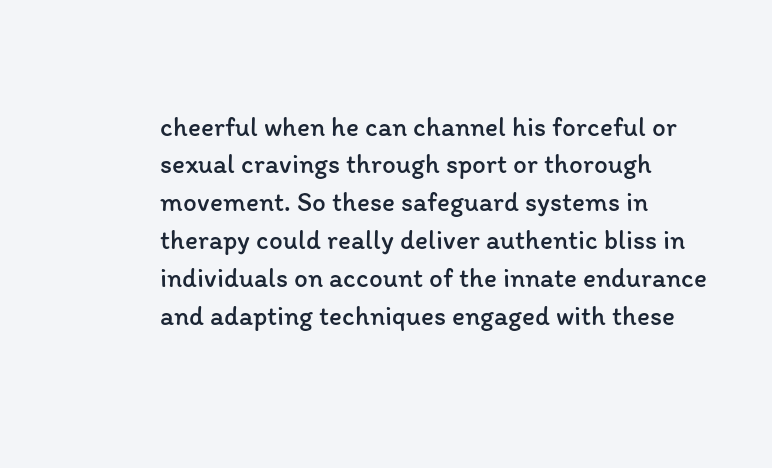cheerful when he can channel his forceful or sexual cravings through sport or thorough movement. So these safeguard systems in therapy could really deliver authentic bliss in individuals on account of the innate endurance and adapting techniques engaged with these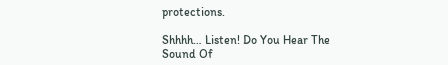protections.

Shhhh… Listen! Do You Hear The Sound Of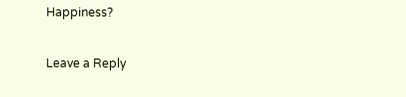Happiness?

Leave a Reply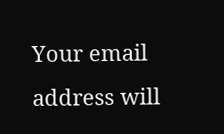Your email address will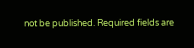not be published. Required fields are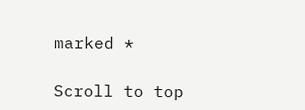marked *

Scroll to top